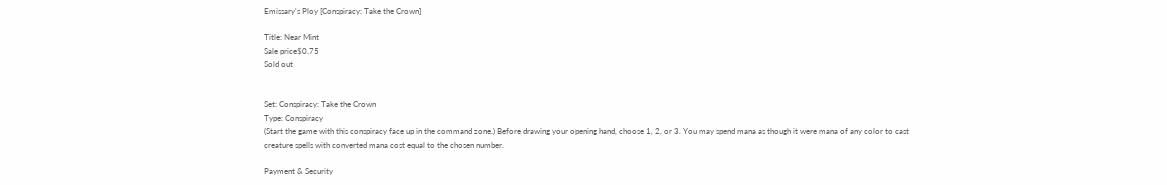Emissary's Ploy [Conspiracy: Take the Crown]

Title: Near Mint
Sale price$0.75
Sold out


Set: Conspiracy: Take the Crown
Type: Conspiracy
(Start the game with this conspiracy face up in the command zone.) Before drawing your opening hand, choose 1, 2, or 3. You may spend mana as though it were mana of any color to cast creature spells with converted mana cost equal to the chosen number.

Payment & Security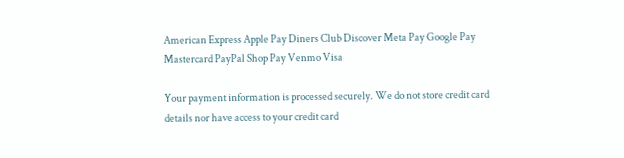American Express Apple Pay Diners Club Discover Meta Pay Google Pay Mastercard PayPal Shop Pay Venmo Visa

Your payment information is processed securely. We do not store credit card details nor have access to your credit card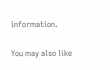information.

You may also like